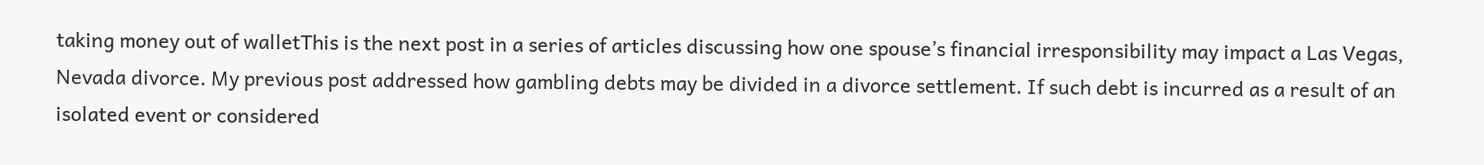taking money out of walletThis is the next post in a series of articles discussing how one spouse’s financial irresponsibility may impact a Las Vegas, Nevada divorce. My previous post addressed how gambling debts may be divided in a divorce settlement. If such debt is incurred as a result of an isolated event or considered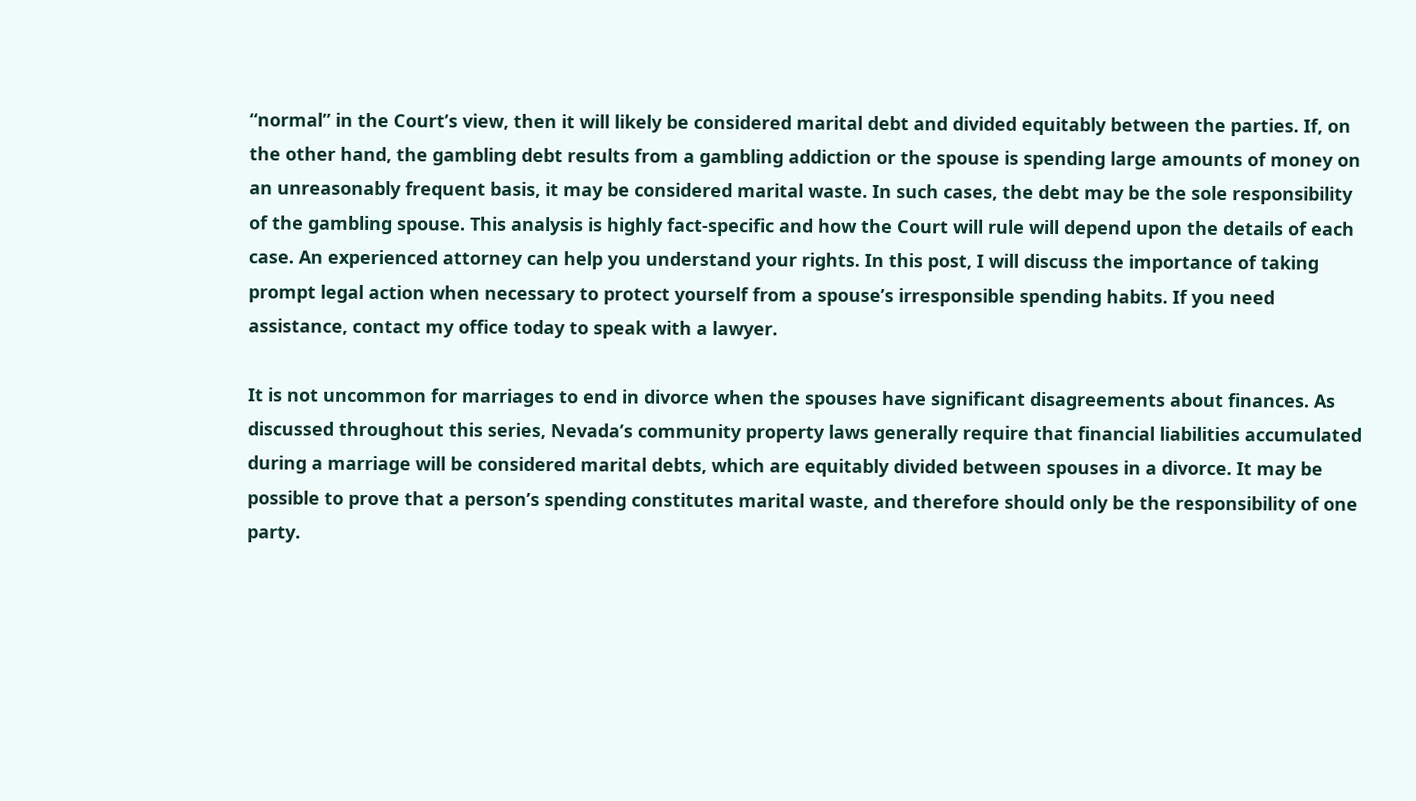“normal” in the Court’s view, then it will likely be considered marital debt and divided equitably between the parties. If, on the other hand, the gambling debt results from a gambling addiction or the spouse is spending large amounts of money on an unreasonably frequent basis, it may be considered marital waste. In such cases, the debt may be the sole responsibility of the gambling spouse. This analysis is highly fact-specific and how the Court will rule will depend upon the details of each case. An experienced attorney can help you understand your rights. In this post, I will discuss the importance of taking prompt legal action when necessary to protect yourself from a spouse’s irresponsible spending habits. If you need assistance, contact my office today to speak with a lawyer.

It is not uncommon for marriages to end in divorce when the spouses have significant disagreements about finances. As discussed throughout this series, Nevada’s community property laws generally require that financial liabilities accumulated during a marriage will be considered marital debts, which are equitably divided between spouses in a divorce. It may be possible to prove that a person’s spending constitutes marital waste, and therefore should only be the responsibility of one party.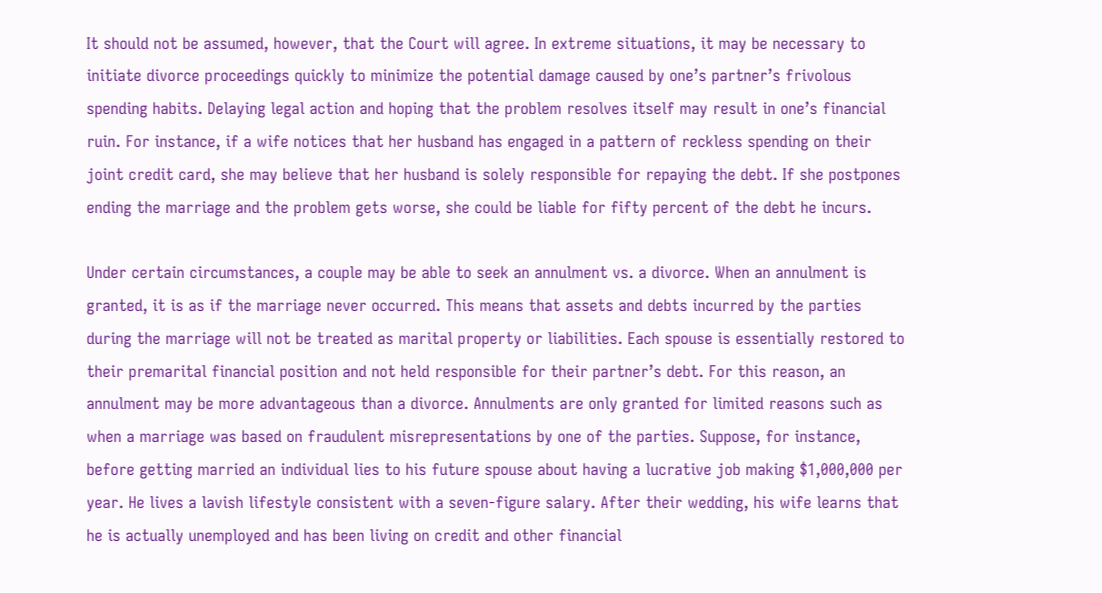It should not be assumed, however, that the Court will agree. In extreme situations, it may be necessary to initiate divorce proceedings quickly to minimize the potential damage caused by one’s partner’s frivolous spending habits. Delaying legal action and hoping that the problem resolves itself may result in one’s financial ruin. For instance, if a wife notices that her husband has engaged in a pattern of reckless spending on their joint credit card, she may believe that her husband is solely responsible for repaying the debt. If she postpones ending the marriage and the problem gets worse, she could be liable for fifty percent of the debt he incurs.

Under certain circumstances, a couple may be able to seek an annulment vs. a divorce. When an annulment is granted, it is as if the marriage never occurred. This means that assets and debts incurred by the parties during the marriage will not be treated as marital property or liabilities. Each spouse is essentially restored to their premarital financial position and not held responsible for their partner’s debt. For this reason, an annulment may be more advantageous than a divorce. Annulments are only granted for limited reasons such as when a marriage was based on fraudulent misrepresentations by one of the parties. Suppose, for instance, before getting married an individual lies to his future spouse about having a lucrative job making $1,000,000 per year. He lives a lavish lifestyle consistent with a seven-figure salary. After their wedding, his wife learns that he is actually unemployed and has been living on credit and other financial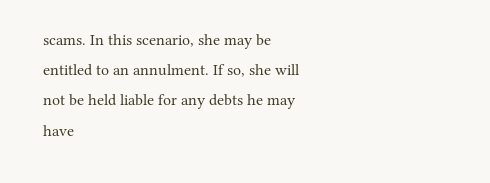scams. In this scenario, she may be entitled to an annulment. If so, she will not be held liable for any debts he may have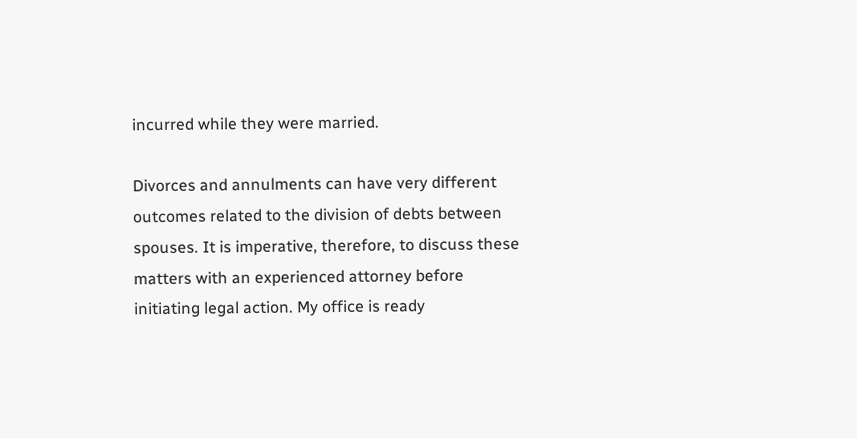incurred while they were married.

Divorces and annulments can have very different outcomes related to the division of debts between spouses. It is imperative, therefore, to discuss these matters with an experienced attorney before initiating legal action. My office is ready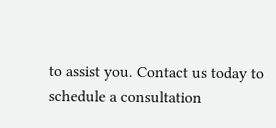to assist you. Contact us today to schedule a consultation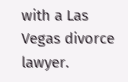with a Las Vegas divorce lawyer.